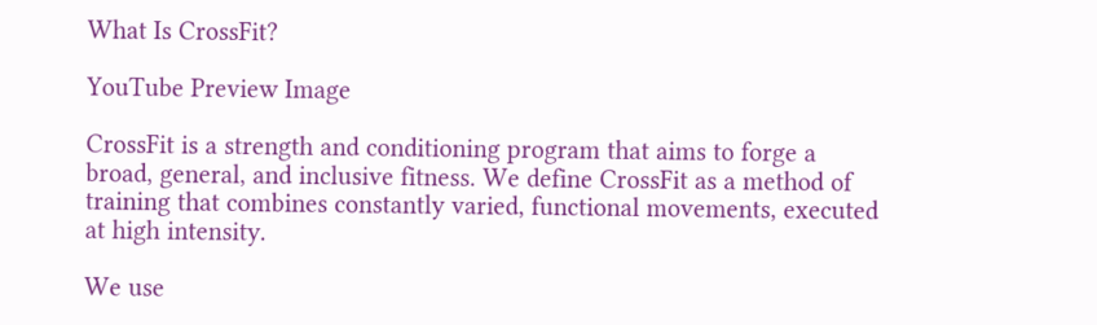What Is CrossFit?

YouTube Preview Image

CrossFit is a strength and conditioning program that aims to forge a broad, general, and inclusive fitness. We define CrossFit as a method of training that combines constantly varied, functional movements, executed at high intensity.

We use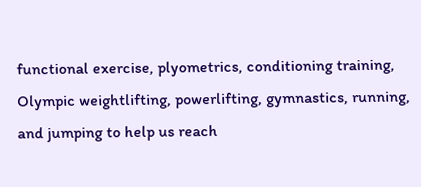functional exercise, plyometrics, conditioning training, Olympic weightlifting, powerlifting, gymnastics, running, and jumping to help us reach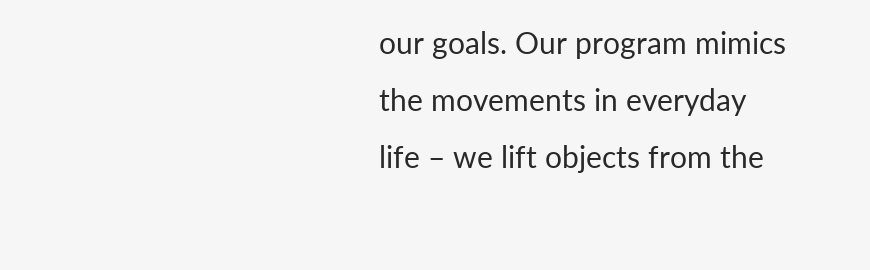our goals. Our program mimics the movements in everyday life – we lift objects from the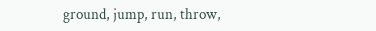ground, jump, run, throw,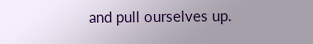and pull ourselves up.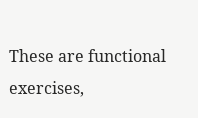These are functional exercises,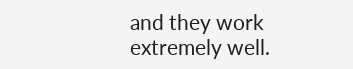and they work extremely well.